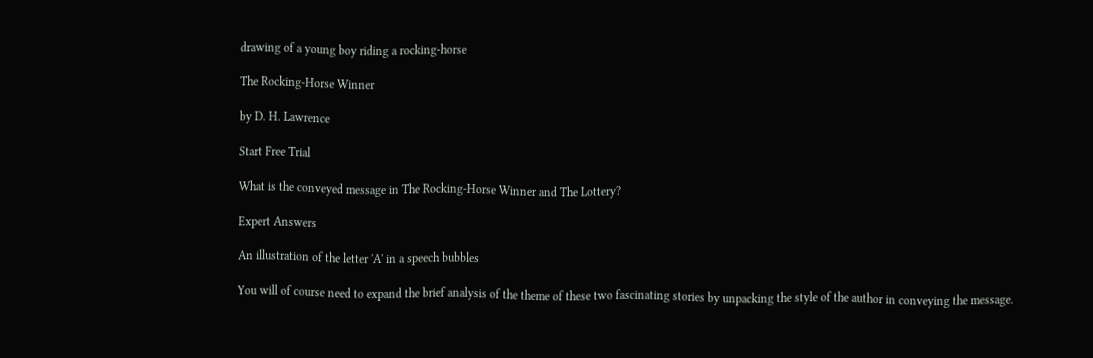drawing of a young boy riding a rocking-horse

The Rocking-Horse Winner

by D. H. Lawrence

Start Free Trial

What is the conveyed message in The Rocking-Horse Winner and The Lottery?

Expert Answers

An illustration of the letter 'A' in a speech bubbles

You will of course need to expand the brief analysis of the theme of these two fascinating stories by unpacking the style of the author in conveying the message.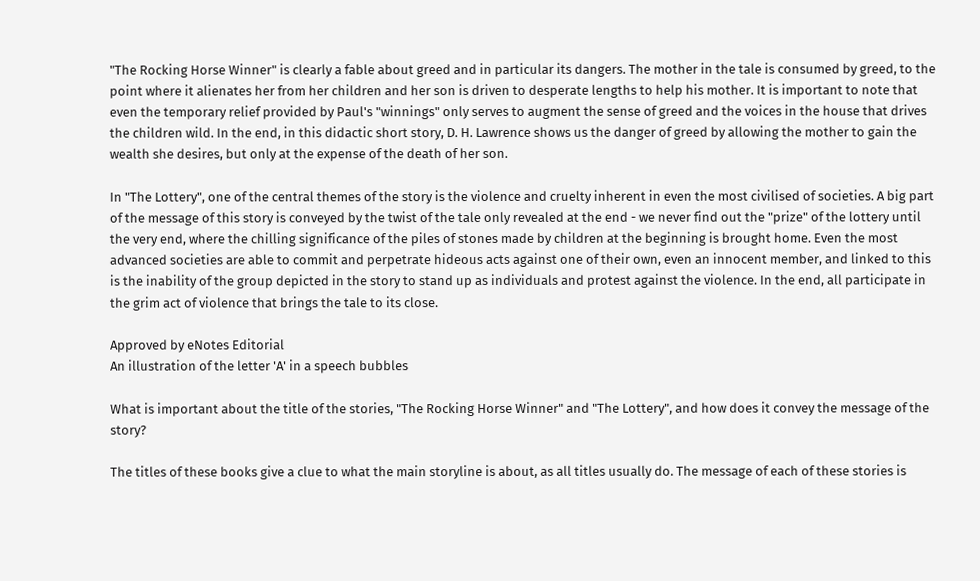"The Rocking Horse Winner" is clearly a fable about greed and in particular its dangers. The mother in the tale is consumed by greed, to the point where it alienates her from her children and her son is driven to desperate lengths to help his mother. It is important to note that even the temporary relief provided by Paul's "winnings" only serves to augment the sense of greed and the voices in the house that drives the children wild. In the end, in this didactic short story, D. H. Lawrence shows us the danger of greed by allowing the mother to gain the wealth she desires, but only at the expense of the death of her son.

In "The Lottery", one of the central themes of the story is the violence and cruelty inherent in even the most civilised of societies. A big part of the message of this story is conveyed by the twist of the tale only revealed at the end - we never find out the "prize" of the lottery until the very end, where the chilling significance of the piles of stones made by children at the beginning is brought home. Even the most advanced societies are able to commit and perpetrate hideous acts against one of their own, even an innocent member, and linked to this is the inability of the group depicted in the story to stand up as individuals and protest against the violence. In the end, all participate in the grim act of violence that brings the tale to its close.

Approved by eNotes Editorial
An illustration of the letter 'A' in a speech bubbles

What is important about the title of the stories, "The Rocking Horse Winner" and "The Lottery", and how does it convey the message of the story?

The titles of these books give a clue to what the main storyline is about, as all titles usually do. The message of each of these stories is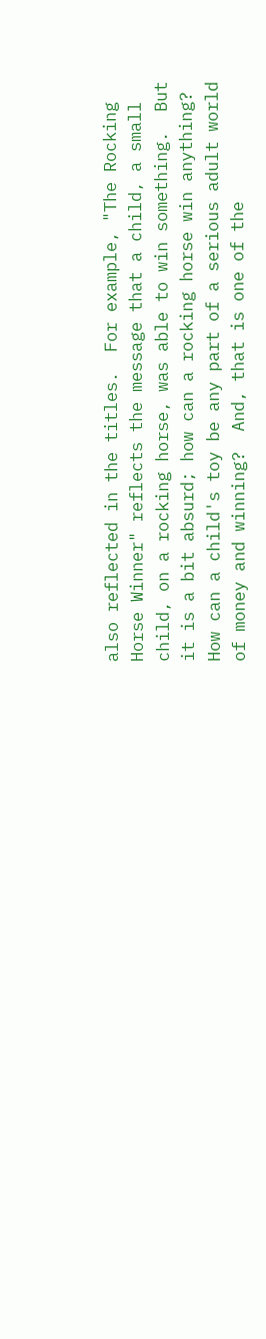also reflected in the titles.  For example, "The Rocking Horse Winner" reflects the message that a child, a small child, on a rocking horse, was able to win something.  But it is a bit absurd; how can a rocking horse win anything?  How can a child's toy be any part of a serious adult world of money and winning?  And, that is one of the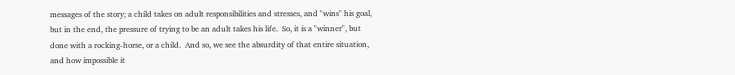messages of the story; a child takes on adult responsibilities and stresses, and "wins" his goal, but in the end, the pressure of trying to be an adult takes his life.  So, it is a "winner", but done with a rocking-horse, or a child.  And so, we see the absurdity of that entire situation, and how impossible it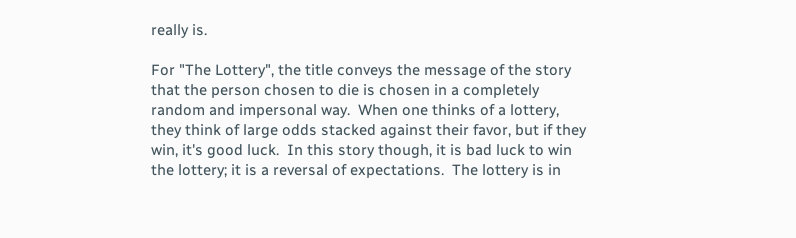really is.

For "The Lottery", the title conveys the message of the story that the person chosen to die is chosen in a completely random and impersonal way.  When one thinks of a lottery, they think of large odds stacked against their favor, but if they win, it's good luck.  In this story though, it is bad luck to win the lottery; it is a reversal of expectations.  The lottery is in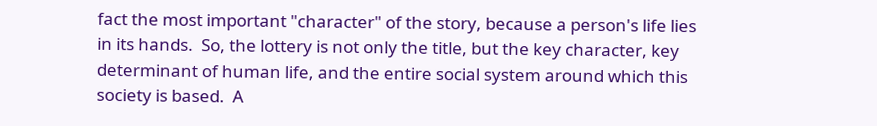fact the most important "character" of the story, because a person's life lies in its hands.  So, the lottery is not only the title, but the key character, key determinant of human life, and the entire social system around which this society is based.  A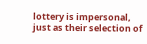lottery is impersonal, just as their selection of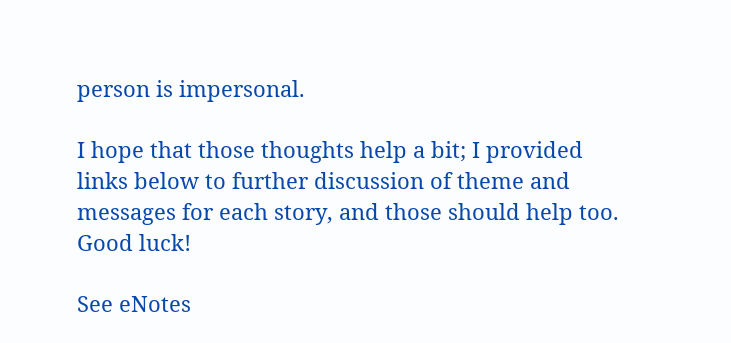person is impersonal.

I hope that those thoughts help a bit; I provided links below to further discussion of theme and messages for each story, and those should help too.  Good luck!

See eNotes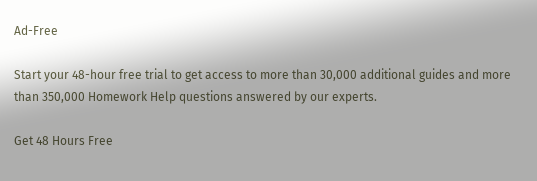Ad-Free

Start your 48-hour free trial to get access to more than 30,000 additional guides and more than 350,000 Homework Help questions answered by our experts.

Get 48 Hours Free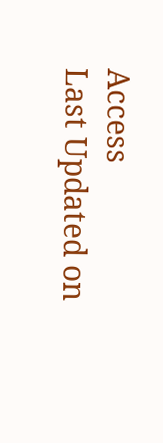Access
Last Updated on